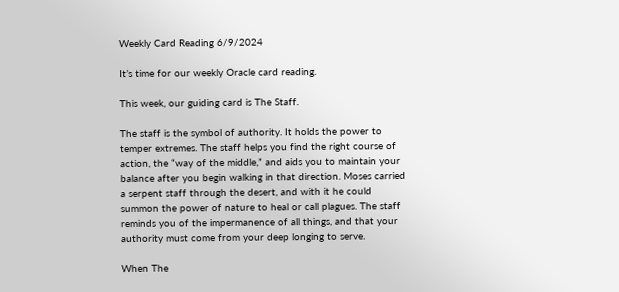Weekly Card Reading 6/9/2024

It’s time for our weekly Oracle card reading.

This week, our guiding card is The Staff.

The staff is the symbol of authority. It holds the power to temper extremes. The staff helps you find the right course of action, the “way of the middle,” and aids you to maintain your balance after you begin walking in that direction. Moses carried a serpent staff through the desert, and with it he could summon the power of nature to heal or call plagues. The staff reminds you of the impermanence of all things, and that your authority must come from your deep longing to serve.

When The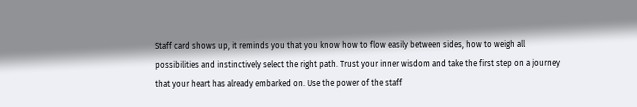Staff card shows up, it reminds you that you know how to flow easily between sides, how to weigh all possibilities and instinctively select the right path. Trust your inner wisdom and take the first step on a journey that your heart has already embarked on. Use the power of the staff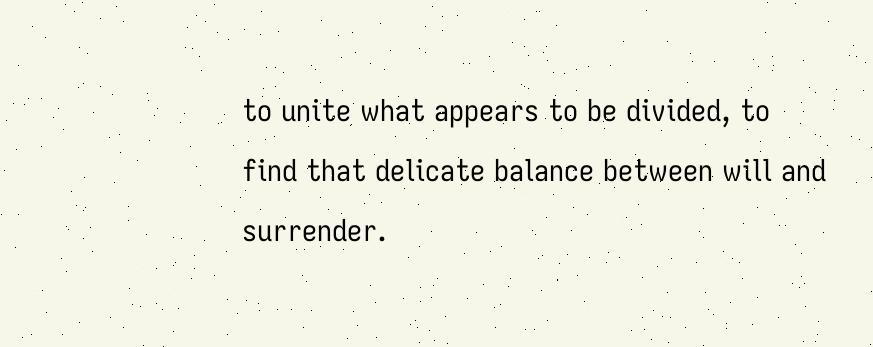to unite what appears to be divided, to find that delicate balance between will and surrender.